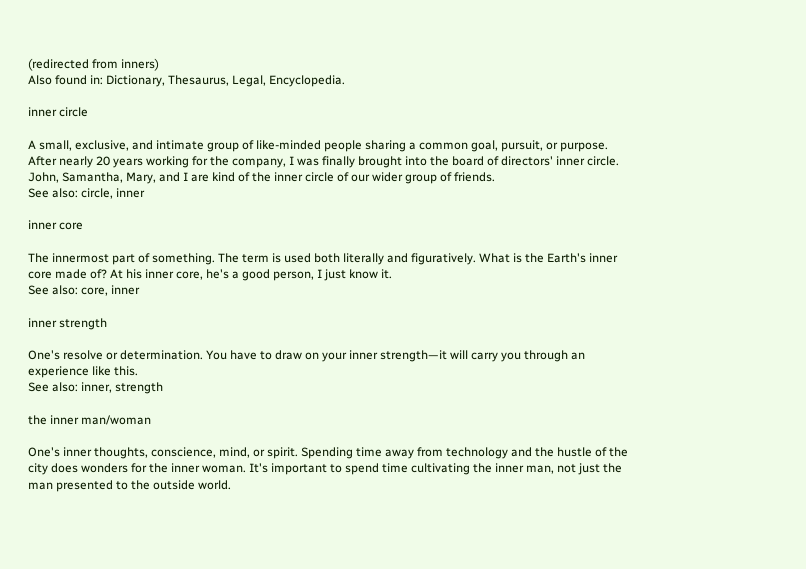(redirected from inners)
Also found in: Dictionary, Thesaurus, Legal, Encyclopedia.

inner circle

A small, exclusive, and intimate group of like-minded people sharing a common goal, pursuit, or purpose. After nearly 20 years working for the company, I was finally brought into the board of directors' inner circle. John, Samantha, Mary, and I are kind of the inner circle of our wider group of friends.
See also: circle, inner

inner core

The innermost part of something. The term is used both literally and figuratively. What is the Earth's inner core made of? At his inner core, he's a good person, I just know it.
See also: core, inner

inner strength

One's resolve or determination. You have to draw on your inner strength—it will carry you through an experience like this.
See also: inner, strength

the inner man/woman

One's inner thoughts, conscience, mind, or spirit. Spending time away from technology and the hustle of the city does wonders for the inner woman. It's important to spend time cultivating the inner man, not just the man presented to the outside world.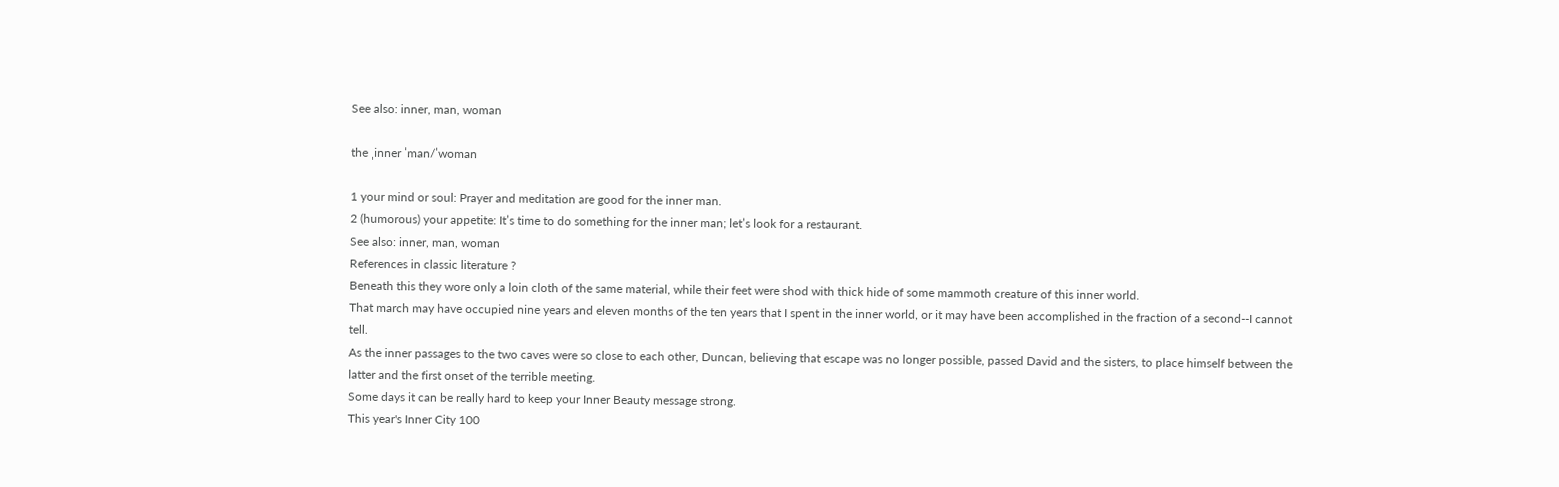See also: inner, man, woman

the ˌinner ˈman/ˈwoman

1 your mind or soul: Prayer and meditation are good for the inner man.
2 (humorous) your appetite: It’s time to do something for the inner man; let’s look for a restaurant.
See also: inner, man, woman
References in classic literature ?
Beneath this they wore only a loin cloth of the same material, while their feet were shod with thick hide of some mammoth creature of this inner world.
That march may have occupied nine years and eleven months of the ten years that I spent in the inner world, or it may have been accomplished in the fraction of a second--I cannot tell.
As the inner passages to the two caves were so close to each other, Duncan, believing that escape was no longer possible, passed David and the sisters, to place himself between the latter and the first onset of the terrible meeting.
Some days it can be really hard to keep your Inner Beauty message strong.
This year's Inner City 100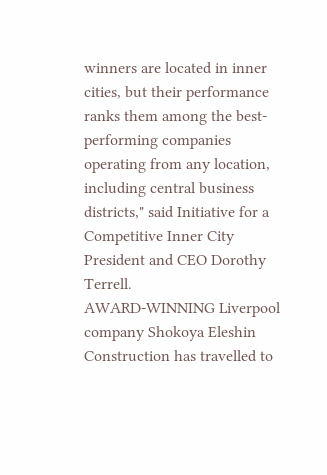winners are located in inner cities, but their performance ranks them among the best-performing companies operating from any location, including central business districts," said Initiative for a Competitive Inner City President and CEO Dorothy Terrell.
AWARD-WINNING Liverpool company Shokoya Eleshin Construction has travelled to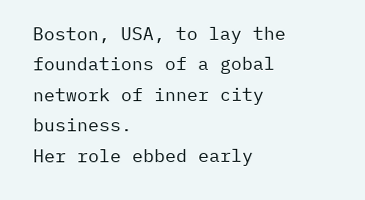Boston, USA, to lay the foundations of a gobal network of inner city business.
Her role ebbed early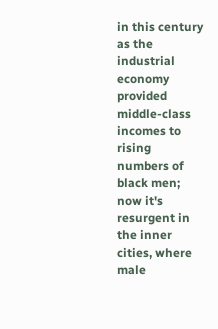in this century as the industrial economy provided middle-class incomes to rising numbers of black men; now it's resurgent in the inner cities, where male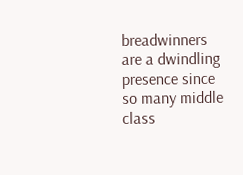breadwinners are a dwindling presence since so many middle class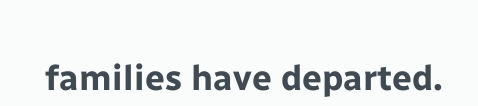families have departed.